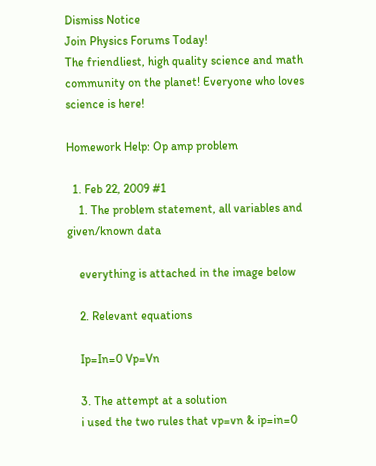Dismiss Notice
Join Physics Forums Today!
The friendliest, high quality science and math community on the planet! Everyone who loves science is here!

Homework Help: Op amp problem

  1. Feb 22, 2009 #1
    1. The problem statement, all variables and given/known data

    everything is attached in the image below

    2. Relevant equations

    Ip=In=0 Vp=Vn

    3. The attempt at a solution
    i used the two rules that vp=vn & ip=in=0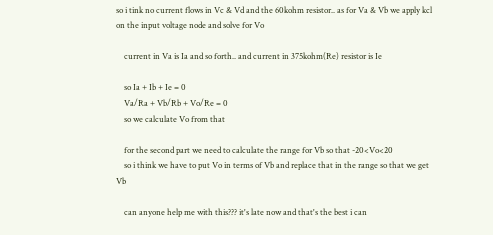so i tink no current flows in Vc & Vd and the 60kohm resistor.. as for Va & Vb we apply kcl on the input voltage node and solve for Vo

    current in Va is Ia and so forth.. and current in 375kohm(Re) resistor is Ie

    so Ia + Ib + Ie = 0
    Va/Ra + Vb/Rb + Vo/Re = 0
    so we calculate Vo from that

    for the second part we need to calculate the range for Vb so that -20<Vo<20
    so i think we have to put Vo in terms of Vb and replace that in the range so that we get Vb

    can anyone help me with this??? it's late now and that's the best i can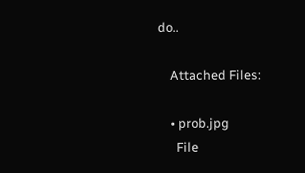do..

    Attached Files:

    • prob.jpg
      File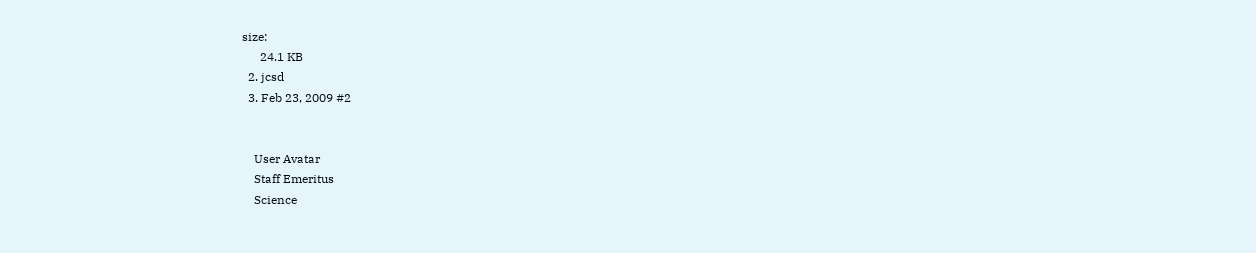size:
      24.1 KB
  2. jcsd
  3. Feb 23, 2009 #2


    User Avatar
    Staff Emeritus
    Science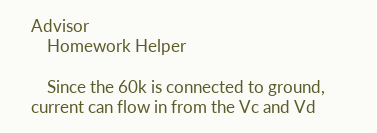Advisor
    Homework Helper

    Since the 60k is connected to ground, current can flow in from the Vc and Vd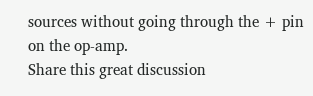sources without going through the + pin on the op-amp.
Share this great discussion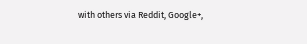with others via Reddit, Google+,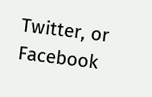Twitter, or Facebook